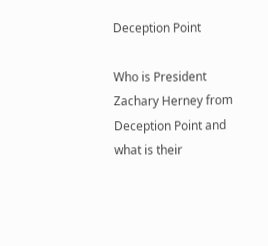Deception Point

Who is President Zachary Herney from Deception Point and what is their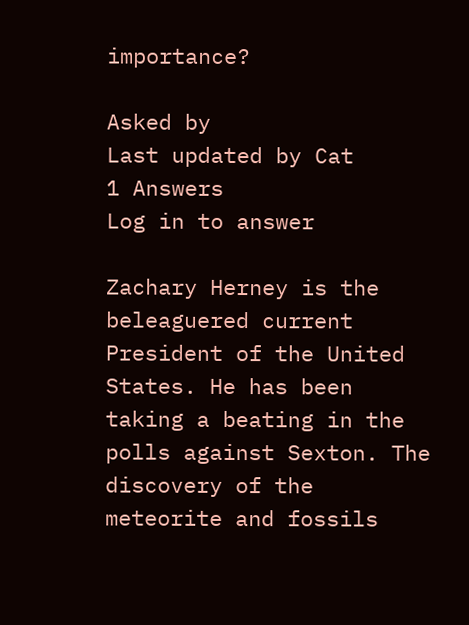importance?

Asked by
Last updated by Cat
1 Answers
Log in to answer

Zachary Herney is the beleaguered current President of the United States. He has been taking a beating in the polls against Sexton. The discovery of the meteorite and fossils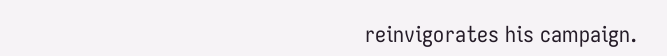reinvigorates his campaign.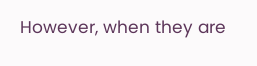However, when they are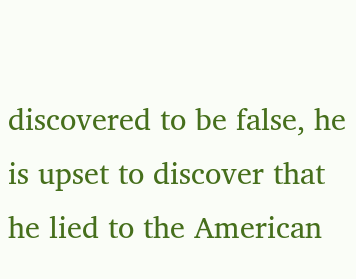discovered to be false, he is upset to discover that he lied to the American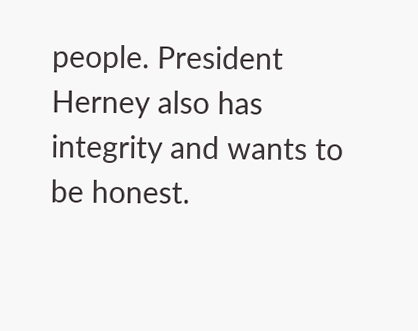people. President Herney also has integrity and wants to be honest.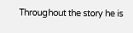Throughout the story he is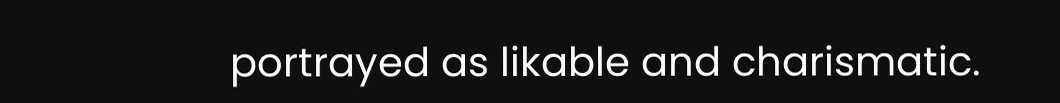portrayed as likable and charismatic.